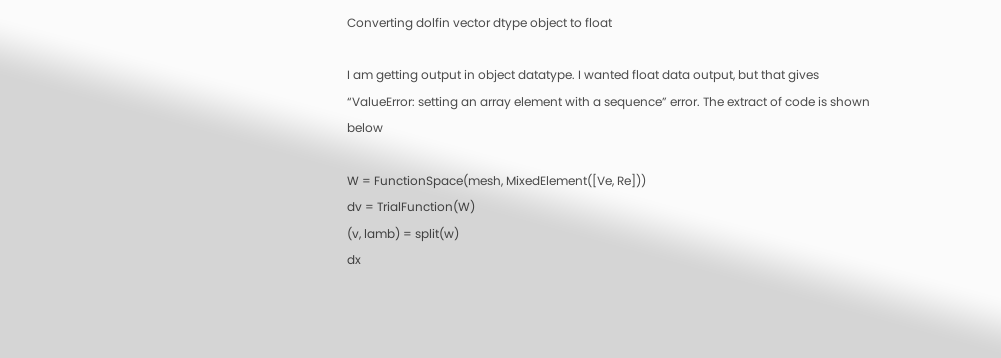Converting dolfin vector dtype object to float

I am getting output in object datatype. I wanted float data output, but that gives “ValueError: setting an array element with a sequence” error. The extract of code is shown below

W = FunctionSpace(mesh, MixedElement([Ve, Re]))
dv = TrialFunction(W)
(v, lamb) = split(w)
dx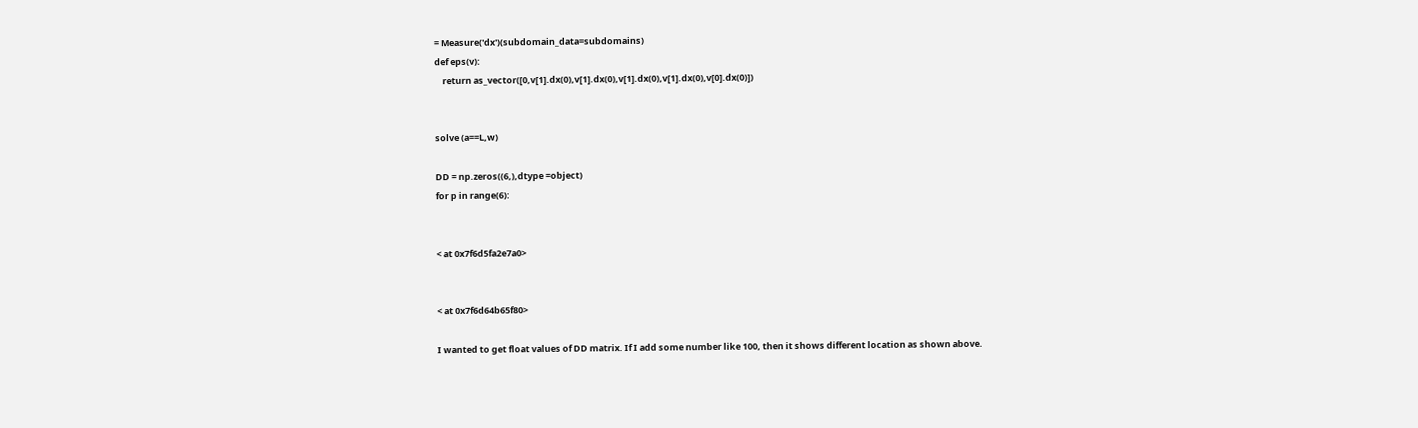= Measure('dx')(subdomain_data=subdomains)
def eps(v):
    return as_vector([0,v[1].dx(0),v[1].dx(0),v[1].dx(0),v[1].dx(0),v[0].dx(0)])


solve (a==L,w)

DD = np.zeros((6,),dtype =object)
for p in range(6):


< at 0x7f6d5fa2e7a0>


< at 0x7f6d64b65f80>

I wanted to get float values of DD matrix. If I add some number like 100, then it shows different location as shown above.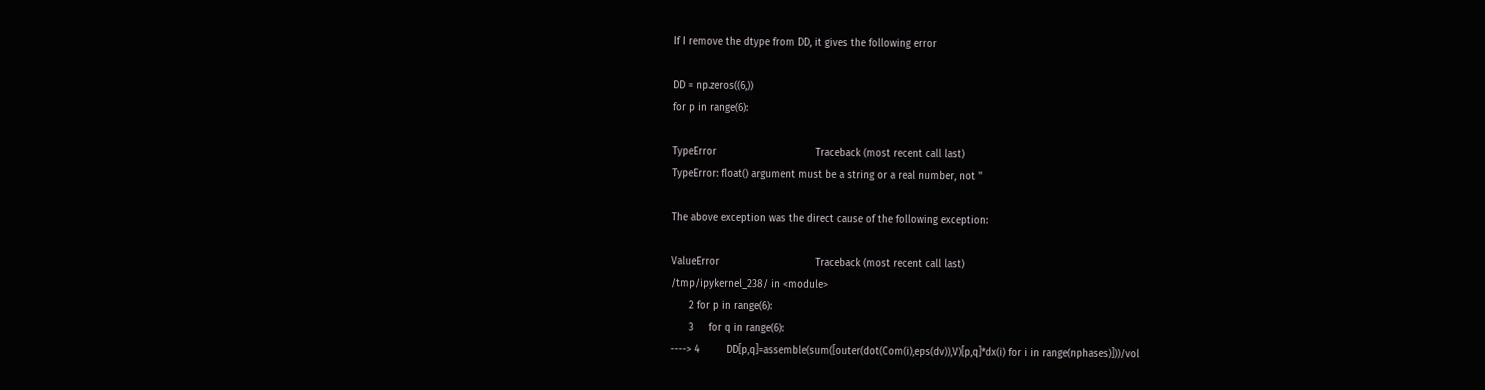If I remove the dtype from DD, it gives the following error

DD = np.zeros((6,))
for p in range(6):

TypeError                                 Traceback (most recent call last)
TypeError: float() argument must be a string or a real number, not ''

The above exception was the direct cause of the following exception:

ValueError                                Traceback (most recent call last)
/tmp/ipykernel_238/ in <module>
      2 for p in range(6):
      3     for q in range(6):
----> 4         DD[p,q]=assemble(sum([outer(dot(Com(i),eps(dv)),V)[p,q]*dx(i) for i in range(nphases)]))/vol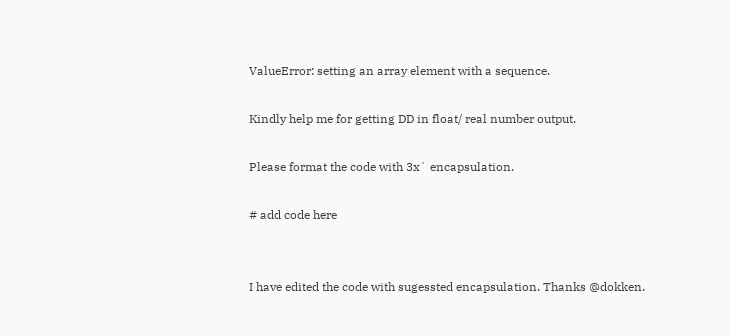ValueError: setting an array element with a sequence.

Kindly help me for getting DD in float/ real number output.

Please format the code with 3x` encapsulation.

# add code here


I have edited the code with sugessted encapsulation. Thanks @dokken.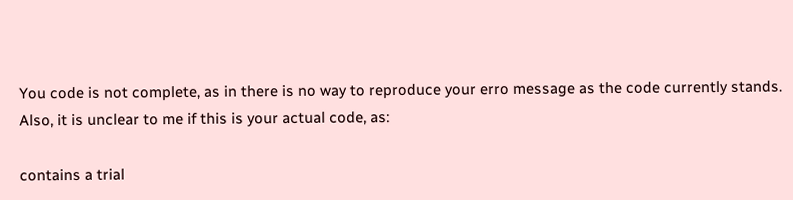You code is not complete, as in there is no way to reproduce your erro message as the code currently stands.
Also, it is unclear to me if this is your actual code, as:

contains a trial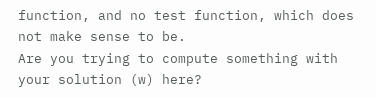function, and no test function, which does not make sense to be.
Are you trying to compute something with your solution (w) here?